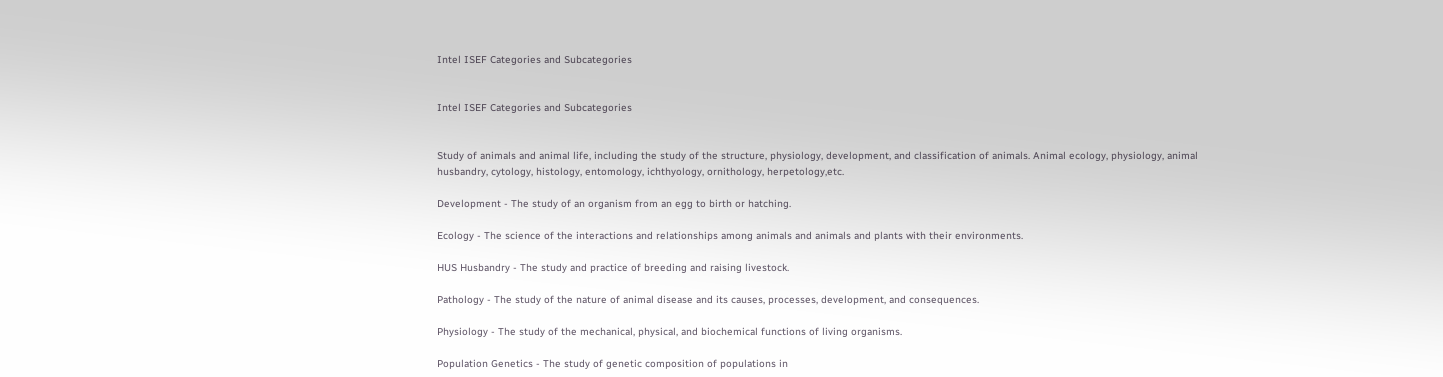Intel ISEF Categories and Subcategories


Intel ISEF Categories and Subcategories


Study of animals and animal life, including the study of the structure, physiology, development, and classification of animals. Animal ecology, physiology, animal husbandry, cytology, histology, entomology, ichthyology, ornithology, herpetology,etc.

Development - The study of an organism from an egg to birth or hatching.

Ecology - The science of the interactions and relationships among animals and animals and plants with their environments.

HUS Husbandry - The study and practice of breeding and raising livestock.

Pathology - The study of the nature of animal disease and its causes, processes, development, and consequences.

Physiology - The study of the mechanical, physical, and biochemical functions of living organisms.

Population Genetics - The study of genetic composition of populations in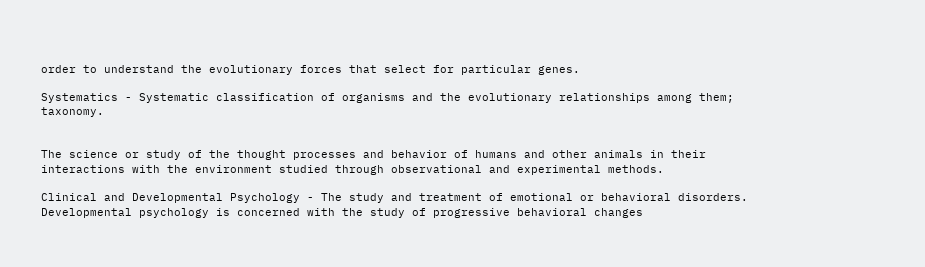order to understand the evolutionary forces that select for particular genes.

Systematics - Systematic classification of organisms and the evolutionary relationships among them; taxonomy.


The science or study of the thought processes and behavior of humans and other animals in their interactions with the environment studied through observational and experimental methods.

Clinical and Developmental Psychology - The study and treatment of emotional or behavioral disorders. Developmental psychology is concerned with the study of progressive behavioral changes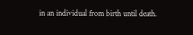in an individual from birth until death.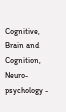Cognitive, Brain and Cognition, Neuro-psychology -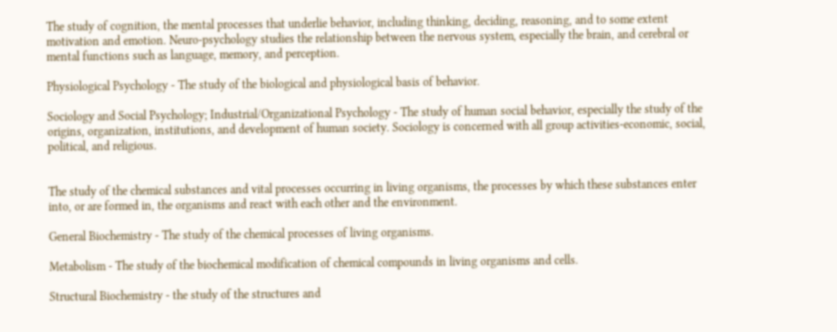The study of cognition, the mental processes that underlie behavior, including thinking, deciding, reasoning, and to some extent motivation and emotion. Neuro-psychology studies the relationship between the nervous system, especially the brain, and cerebral or mental functions such as language, memory, and perception.

Physiological Psychology - The study of the biological and physiological basis of behavior.

Sociology and Social Psychology; Industrial/Organizational Psychology - The study of human social behavior, especially the study of the origins, organization, institutions, and development of human society. Sociology is concerned with all group activities-economic, social, political, and religious.


The study of the chemical substances and vital processes occurring in living organisms, the processes by which these substances enter into, or are formed in, the organisms and react with each other and the environment.

General Biochemistry - The study of the chemical processes of living organisms.

Metabolism - The study of the biochemical modification of chemical compounds in living organisms and cells.

Structural Biochemistry - the study of the structures and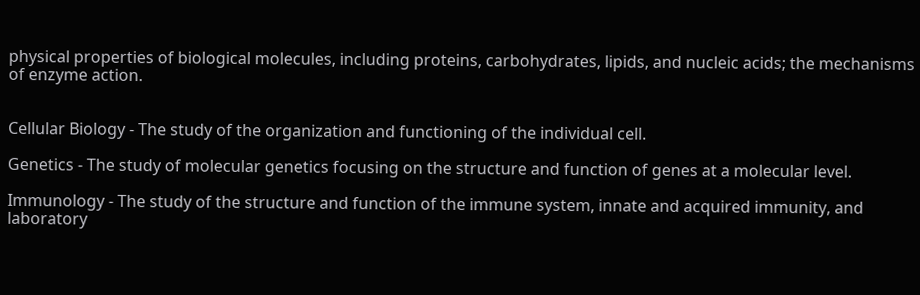physical properties of biological molecules, including proteins, carbohydrates, lipids, and nucleic acids; the mechanisms of enzyme action.


Cellular Biology - The study of the organization and functioning of the individual cell.

Genetics - The study of molecular genetics focusing on the structure and function of genes at a molecular level.

Immunology - The study of the structure and function of the immune system, innate and acquired immunity, and laboratory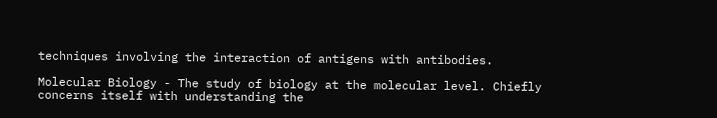techniques involving the interaction of antigens with antibodies.

Molecular Biology - The study of biology at the molecular level. Chiefly concerns itself with understanding the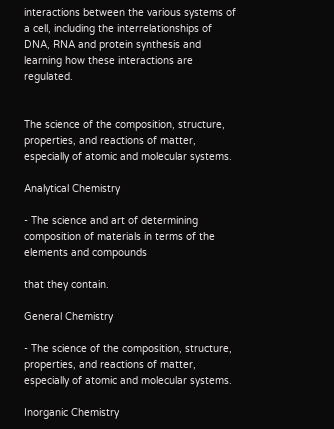interactions between the various systems of a cell, including the interrelationships of DNA, RNA and protein synthesis and learning how these interactions are regulated.


The science of the composition, structure, properties, and reactions of matter, especially of atomic and molecular systems.

Analytical Chemistry

- The science and art of determining composition of materials in terms of the elements and compounds

that they contain.

General Chemistry

- The science of the composition, structure, properties, and reactions of matter, especially of atomic and molecular systems.

Inorganic Chemistry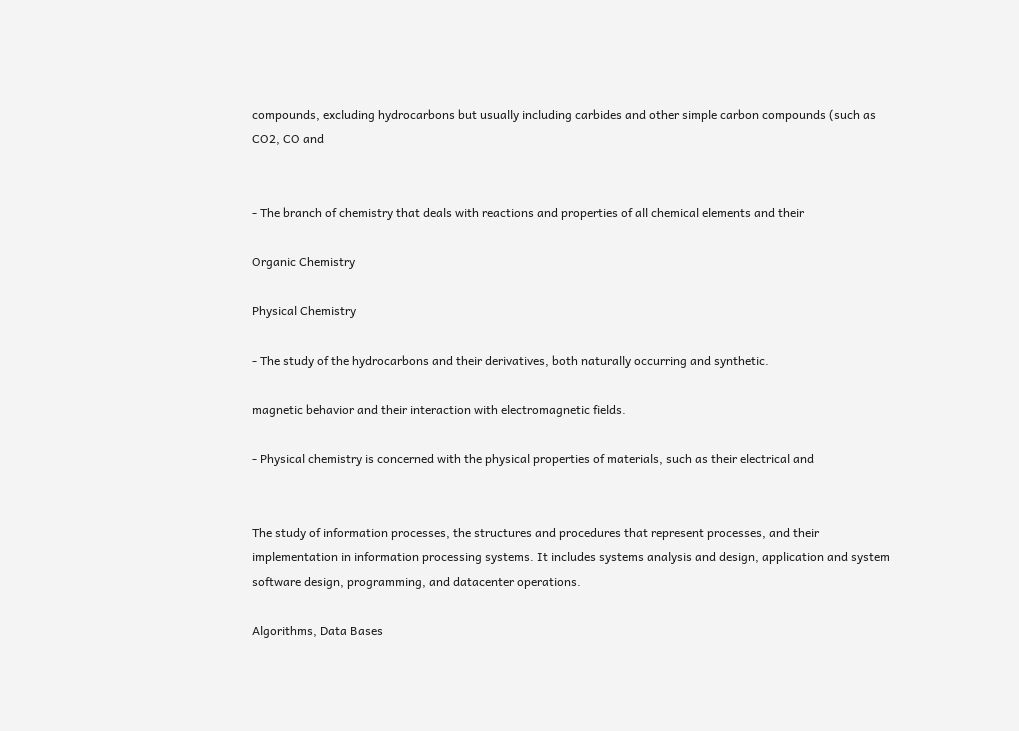compounds, excluding hydrocarbons but usually including carbides and other simple carbon compounds (such as CO2, CO and


- The branch of chemistry that deals with reactions and properties of all chemical elements and their

Organic Chemistry

Physical Chemistry

- The study of the hydrocarbons and their derivatives, both naturally occurring and synthetic.

magnetic behavior and their interaction with electromagnetic fields.

- Physical chemistry is concerned with the physical properties of materials, such as their electrical and


The study of information processes, the structures and procedures that represent processes, and their implementation in information processing systems. It includes systems analysis and design, application and system software design, programming, and datacenter operations.

Algorithms, Data Bases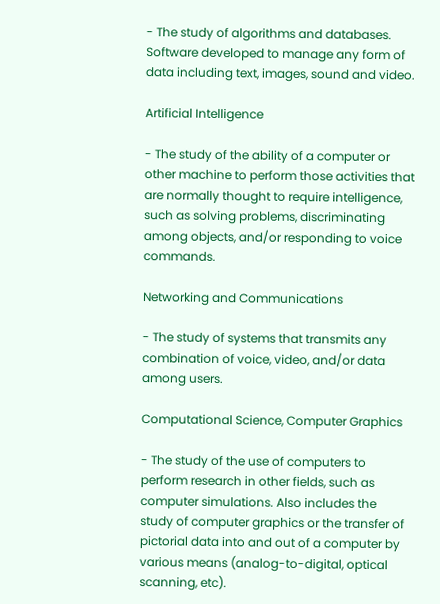- The study of algorithms and databases. Software developed to manage any form of data including text, images, sound and video.

Artificial Intelligence

- The study of the ability of a computer or other machine to perform those activities that are normally thought to require intelligence, such as solving problems, discriminating among objects, and/or responding to voice commands.

Networking and Communications

- The study of systems that transmits any combination of voice, video, and/or data among users.

Computational Science, Computer Graphics

- The study of the use of computers to perform research in other fields, such as computer simulations. Also includes the study of computer graphics or the transfer of pictorial data into and out of a computer by various means (analog-to-digital, optical scanning, etc).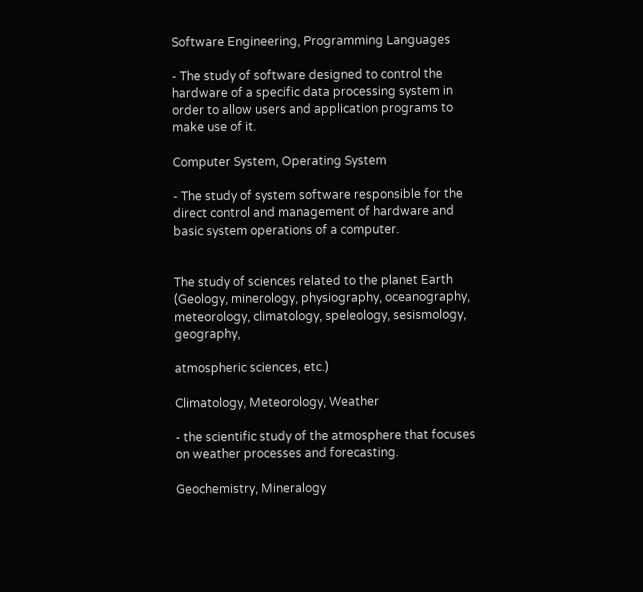Software Engineering, Programming Languages

- The study of software designed to control the hardware of a specific data processing system in order to allow users and application programs to make use of it.

Computer System, Operating System

- The study of system software responsible for the direct control and management of hardware and basic system operations of a computer.


The study of sciences related to the planet Earth (Geology, minerology, physiography, oceanography, meteorology, climatology, speleology, sesismology, geography,

atmospheric sciences, etc.)

Climatology, Meteorology, Weather

- the scientific study of the atmosphere that focuses on weather processes and forecasting.

Geochemistry, Mineralogy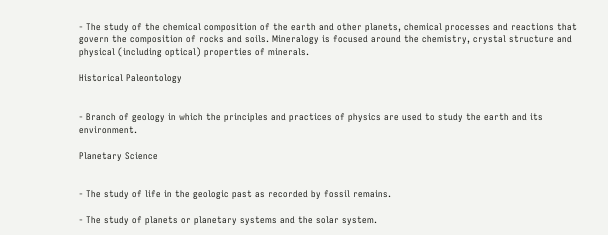- The study of the chemical composition of the earth and other planets, chemical processes and reactions that govern the composition of rocks and soils. Mineralogy is focused around the chemistry, crystal structure and physical (including optical) properties of minerals.

Historical Paleontology


- Branch of geology in which the principles and practices of physics are used to study the earth and its environment.

Planetary Science


- The study of life in the geologic past as recorded by fossil remains.

- The study of planets or planetary systems and the solar system.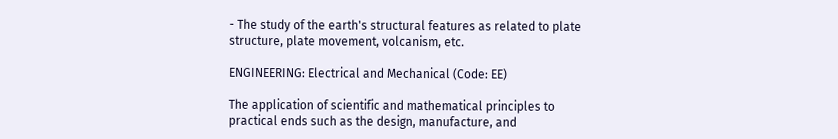- The study of the earth's structural features as related to plate structure, plate movement, volcanism, etc.

ENGINEERING: Electrical and Mechanical (Code: EE)

The application of scientific and mathematical principles to practical ends such as the design, manufacture, and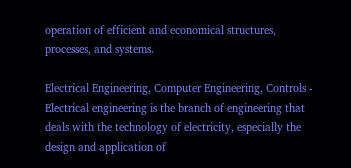operation of efficient and economical structures, processes, and systems.

Electrical Engineering, Computer Engineering, Controls - Electrical engineering is the branch of engineering that deals with the technology of electricity, especially the design and application of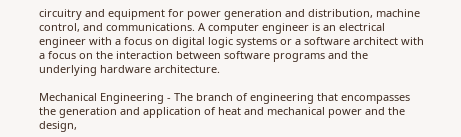circuitry and equipment for power generation and distribution, machine control, and communications. A computer engineer is an electrical engineer with a focus on digital logic systems or a software architect with a focus on the interaction between software programs and the underlying hardware architecture.

Mechanical Engineering - The branch of engineering that encompasses the generation and application of heat and mechanical power and the design,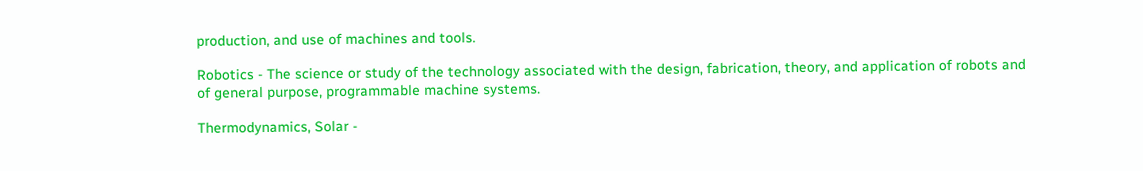production, and use of machines and tools.

Robotics - The science or study of the technology associated with the design, fabrication, theory, and application of robots and of general purpose, programmable machine systems.

Thermodynamics, Solar -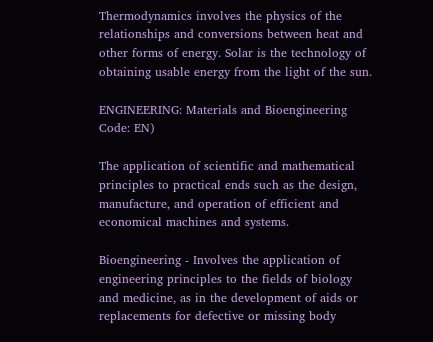Thermodynamics involves the physics of the relationships and conversions between heat and other forms of energy. Solar is the technology of obtaining usable energy from the light of the sun.

ENGINEERING: Materials and Bioengineering Code: EN)

The application of scientific and mathematical principles to practical ends such as the design, manufacture, and operation of efficient and economical machines and systems.

Bioengineering - Involves the application of engineering principles to the fields of biology and medicine, as in the development of aids or replacements for defective or missing body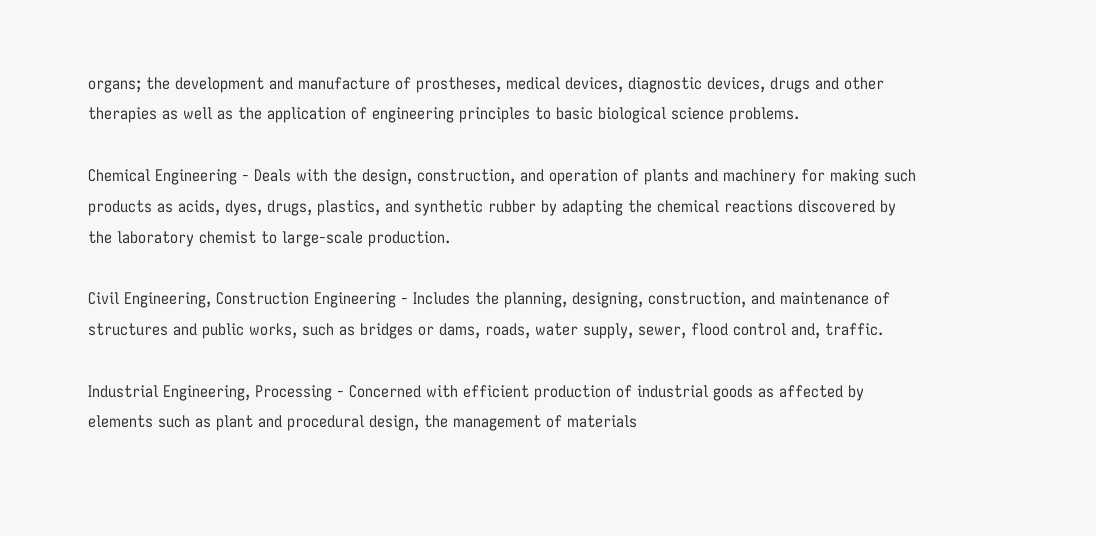organs; the development and manufacture of prostheses, medical devices, diagnostic devices, drugs and other therapies as well as the application of engineering principles to basic biological science problems.

Chemical Engineering - Deals with the design, construction, and operation of plants and machinery for making such products as acids, dyes, drugs, plastics, and synthetic rubber by adapting the chemical reactions discovered by the laboratory chemist to large-scale production.

Civil Engineering, Construction Engineering - Includes the planning, designing, construction, and maintenance of structures and public works, such as bridges or dams, roads, water supply, sewer, flood control and, traffic.

Industrial Engineering, Processing - Concerned with efficient production of industrial goods as affected by elements such as plant and procedural design, the management of materials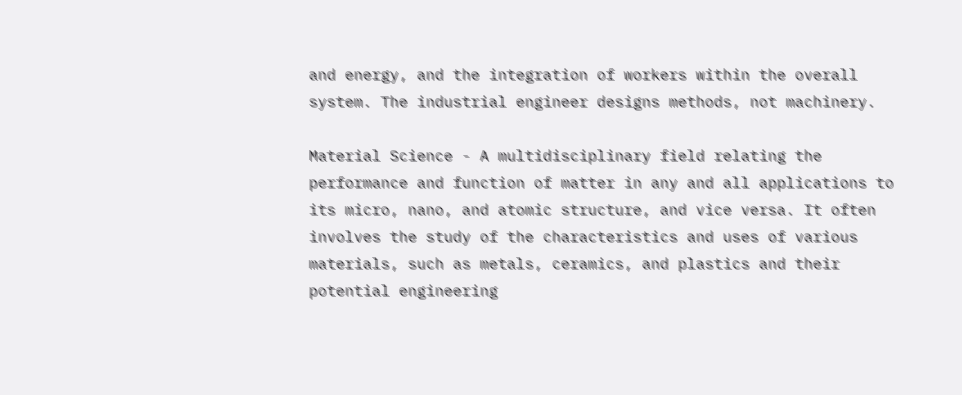and energy, and the integration of workers within the overall system. The industrial engineer designs methods, not machinery.

Material Science - A multidisciplinary field relating the performance and function of matter in any and all applications to its micro, nano, and atomic structure, and vice versa. It often involves the study of the characteristics and uses of various materials, such as metals, ceramics, and plastics and their potential engineering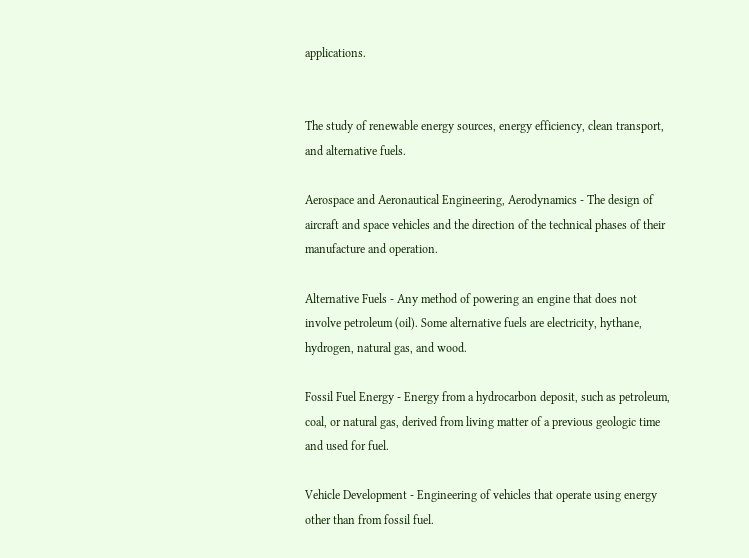applications.


The study of renewable energy sources, energy efficiency, clean transport, and alternative fuels.

Aerospace and Aeronautical Engineering, Aerodynamics - The design of aircraft and space vehicles and the direction of the technical phases of their manufacture and operation.

Alternative Fuels - Any method of powering an engine that does not involve petroleum (oil). Some alternative fuels are electricity, hythane, hydrogen, natural gas, and wood.

Fossil Fuel Energy - Energy from a hydrocarbon deposit, such as petroleum, coal, or natural gas, derived from living matter of a previous geologic time and used for fuel.

Vehicle Development - Engineering of vehicles that operate using energy other than from fossil fuel.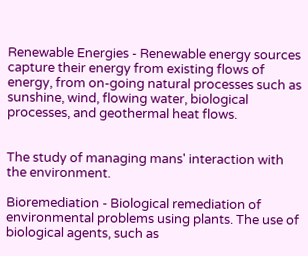Renewable Energies - Renewable energy sources capture their energy from existing flows of energy, from on-going natural processes such as sunshine, wind, flowing water, biological processes, and geothermal heat flows.


The study of managing mans' interaction with the environment.

Bioremediation - Biological remediation of environmental problems using plants. The use of biological agents, such as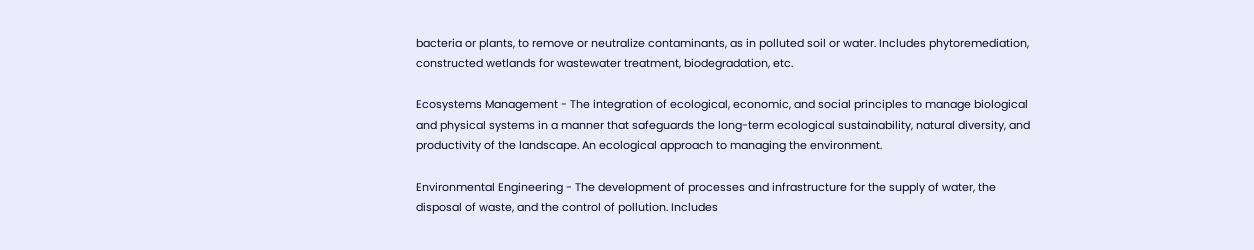bacteria or plants, to remove or neutralize contaminants, as in polluted soil or water. Includes phytoremediation, constructed wetlands for wastewater treatment, biodegradation, etc.

Ecosystems Management - The integration of ecological, economic, and social principles to manage biological and physical systems in a manner that safeguards the long-term ecological sustainability, natural diversity, and productivity of the landscape. An ecological approach to managing the environment.

Environmental Engineering - The development of processes and infrastructure for the supply of water, the disposal of waste, and the control of pollution. Includes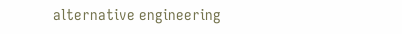alternative engineering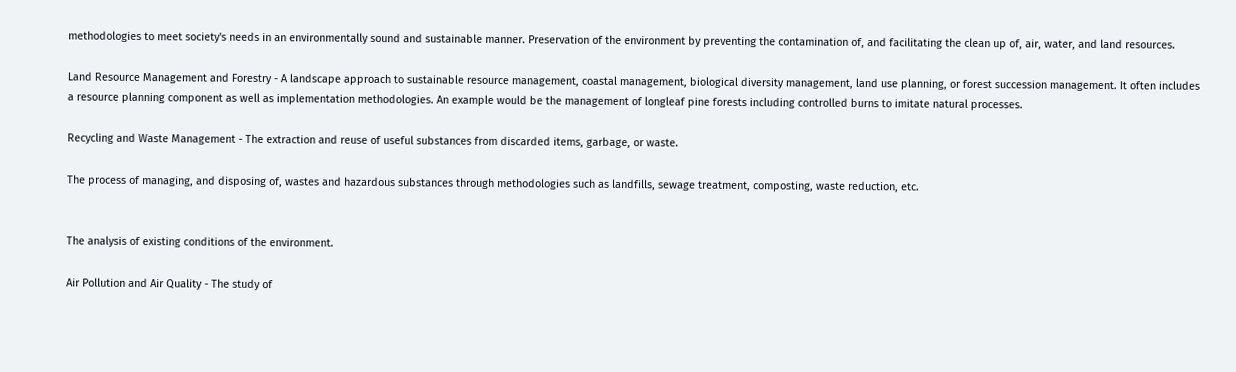methodologies to meet society's needs in an environmentally sound and sustainable manner. Preservation of the environment by preventing the contamination of, and facilitating the clean up of, air, water, and land resources.

Land Resource Management and Forestry - A landscape approach to sustainable resource management, coastal management, biological diversity management, land use planning, or forest succession management. It often includes a resource planning component as well as implementation methodologies. An example would be the management of longleaf pine forests including controlled burns to imitate natural processes.

Recycling and Waste Management - The extraction and reuse of useful substances from discarded items, garbage, or waste.

The process of managing, and disposing of, wastes and hazardous substances through methodologies such as landfills, sewage treatment, composting, waste reduction, etc.


The analysis of existing conditions of the environment.

Air Pollution and Air Quality - The study of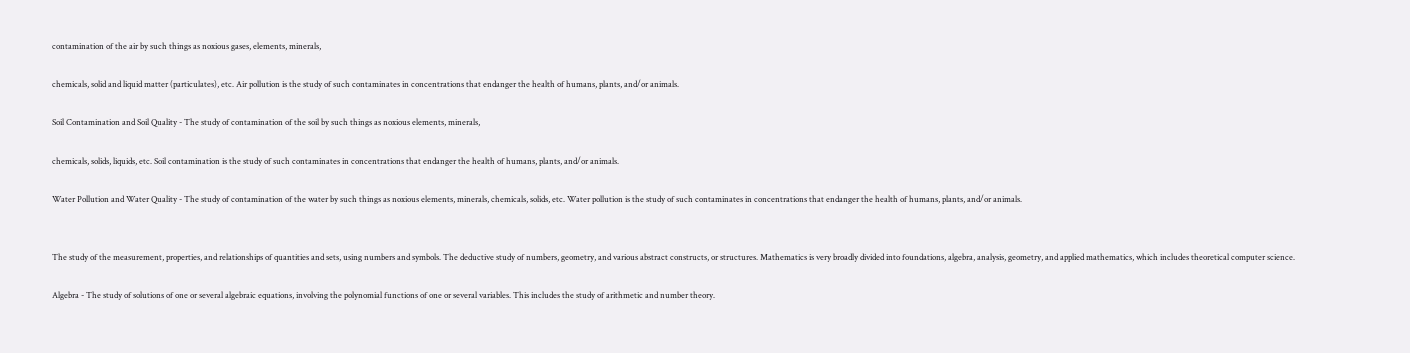contamination of the air by such things as noxious gases, elements, minerals,

chemicals, solid and liquid matter (particulates), etc. Air pollution is the study of such contaminates in concentrations that endanger the health of humans, plants, and/or animals.

Soil Contamination and Soil Quality - The study of contamination of the soil by such things as noxious elements, minerals,

chemicals, solids, liquids, etc. Soil contamination is the study of such contaminates in concentrations that endanger the health of humans, plants, and/or animals.

Water Pollution and Water Quality - The study of contamination of the water by such things as noxious elements, minerals, chemicals, solids, etc. Water pollution is the study of such contaminates in concentrations that endanger the health of humans, plants, and/or animals.


The study of the measurement, properties, and relationships of quantities and sets, using numbers and symbols. The deductive study of numbers, geometry, and various abstract constructs, or structures. Mathematics is very broadly divided into foundations, algebra, analysis, geometry, and applied mathematics, which includes theoretical computer science.

Algebra - The study of solutions of one or several algebraic equations, involving the polynomial functions of one or several variables. This includes the study of arithmetic and number theory.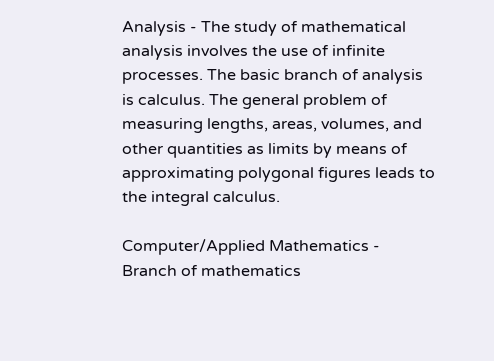Analysis - The study of mathematical analysis involves the use of infinite processes. The basic branch of analysis is calculus. The general problem of measuring lengths, areas, volumes, and other quantities as limits by means of approximating polygonal figures leads to the integral calculus.

Computer/Applied Mathematics - Branch of mathematics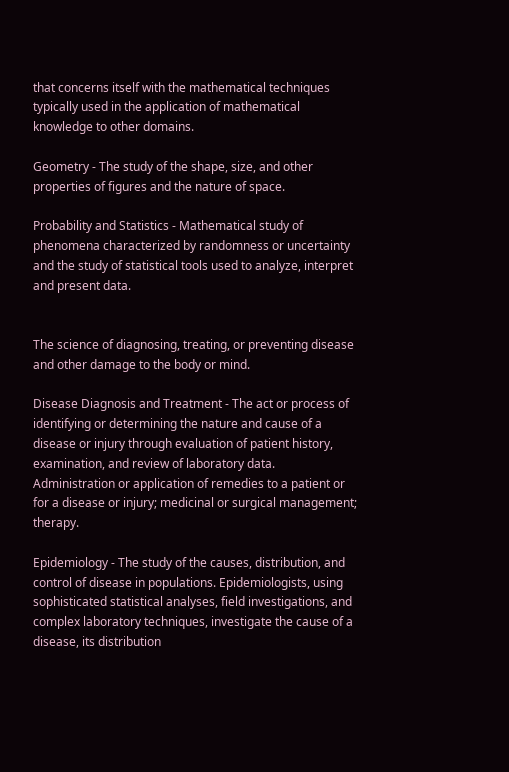that concerns itself with the mathematical techniques typically used in the application of mathematical knowledge to other domains.

Geometry - The study of the shape, size, and other properties of figures and the nature of space.

Probability and Statistics - Mathematical study of phenomena characterized by randomness or uncertainty and the study of statistical tools used to analyze, interpret and present data.


The science of diagnosing, treating, or preventing disease and other damage to the body or mind.

Disease Diagnosis and Treatment - The act or process of identifying or determining the nature and cause of a disease or injury through evaluation of patient history, examination, and review of laboratory data. Administration or application of remedies to a patient or for a disease or injury; medicinal or surgical management; therapy.

Epidemiology - The study of the causes, distribution, and control of disease in populations. Epidemiologists, using sophisticated statistical analyses, field investigations, and complex laboratory techniques, investigate the cause of a disease, its distribution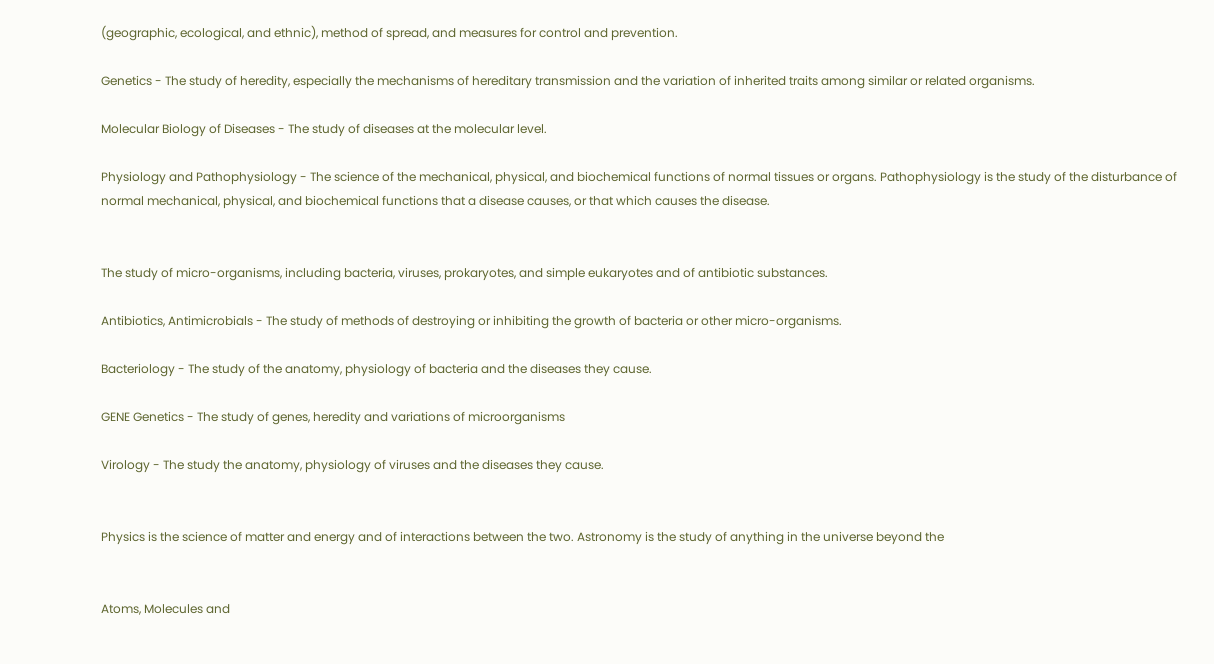(geographic, ecological, and ethnic), method of spread, and measures for control and prevention.

Genetics - The study of heredity, especially the mechanisms of hereditary transmission and the variation of inherited traits among similar or related organisms.

Molecular Biology of Diseases - The study of diseases at the molecular level.

Physiology and Pathophysiology - The science of the mechanical, physical, and biochemical functions of normal tissues or organs. Pathophysiology is the study of the disturbance of normal mechanical, physical, and biochemical functions that a disease causes, or that which causes the disease.


The study of micro-organisms, including bacteria, viruses, prokaryotes, and simple eukaryotes and of antibiotic substances.

Antibiotics, Antimicrobials - The study of methods of destroying or inhibiting the growth of bacteria or other micro-organisms.

Bacteriology - The study of the anatomy, physiology of bacteria and the diseases they cause.

GENE Genetics - The study of genes, heredity and variations of microorganisms

Virology - The study the anatomy, physiology of viruses and the diseases they cause.


Physics is the science of matter and energy and of interactions between the two. Astronomy is the study of anything in the universe beyond the


Atoms, Molecules and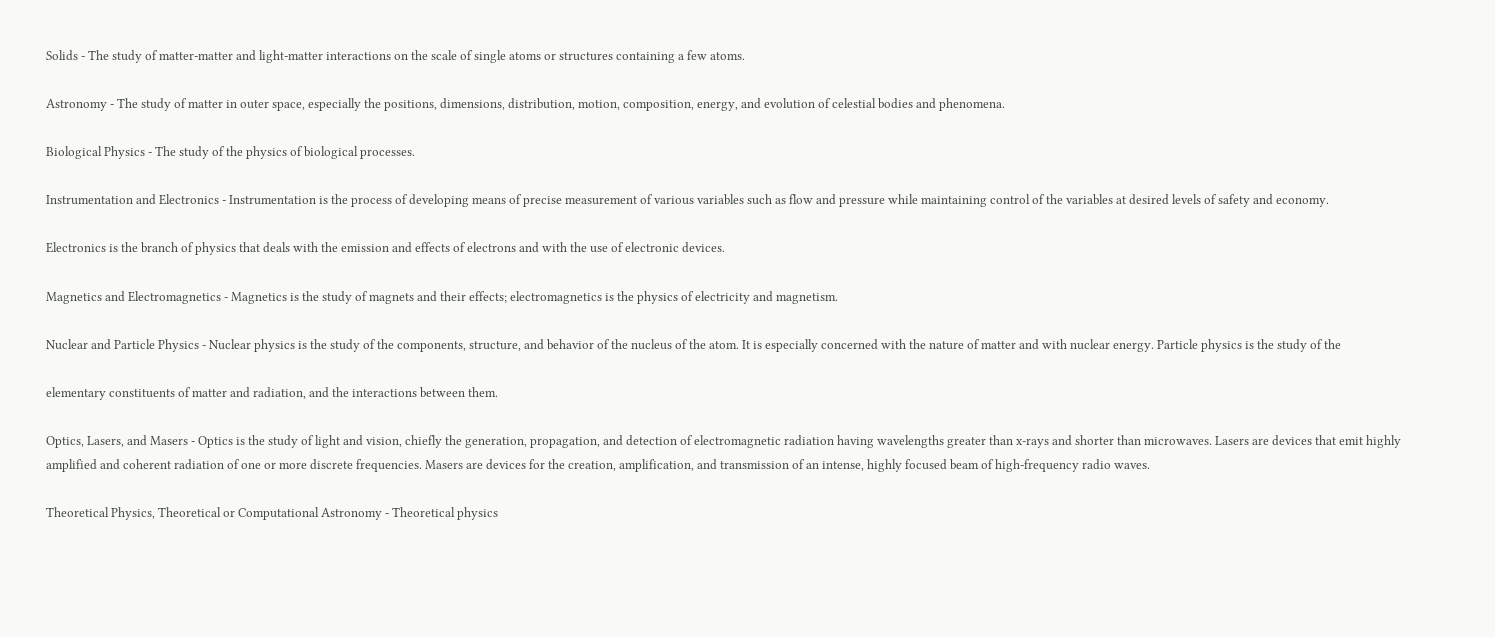Solids - The study of matter-matter and light-matter interactions on the scale of single atoms or structures containing a few atoms.

Astronomy - The study of matter in outer space, especially the positions, dimensions, distribution, motion, composition, energy, and evolution of celestial bodies and phenomena.

Biological Physics - The study of the physics of biological processes.

Instrumentation and Electronics - Instrumentation is the process of developing means of precise measurement of various variables such as flow and pressure while maintaining control of the variables at desired levels of safety and economy.

Electronics is the branch of physics that deals with the emission and effects of electrons and with the use of electronic devices.

Magnetics and Electromagnetics - Magnetics is the study of magnets and their effects; electromagnetics is the physics of electricity and magnetism.

Nuclear and Particle Physics - Nuclear physics is the study of the components, structure, and behavior of the nucleus of the atom. It is especially concerned with the nature of matter and with nuclear energy. Particle physics is the study of the

elementary constituents of matter and radiation, and the interactions between them.

Optics, Lasers, and Masers - Optics is the study of light and vision, chiefly the generation, propagation, and detection of electromagnetic radiation having wavelengths greater than x-rays and shorter than microwaves. Lasers are devices that emit highly amplified and coherent radiation of one or more discrete frequencies. Masers are devices for the creation, amplification, and transmission of an intense, highly focused beam of high-frequency radio waves.

Theoretical Physics, Theoretical or Computational Astronomy - Theoretical physics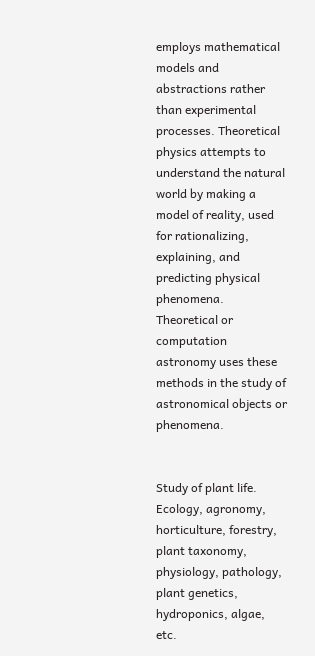employs mathematical models and abstractions rather than experimental processes. Theoretical physics attempts to understand the natural world by making a model of reality, used for rationalizing, explaining, and predicting physical phenomena. Theoretical or computation astronomy uses these methods in the study of astronomical objects or phenomena.


Study of plant life. Ecology, agronomy, horticulture, forestry, plant taxonomy, physiology, pathology, plant genetics, hydroponics, algae, etc.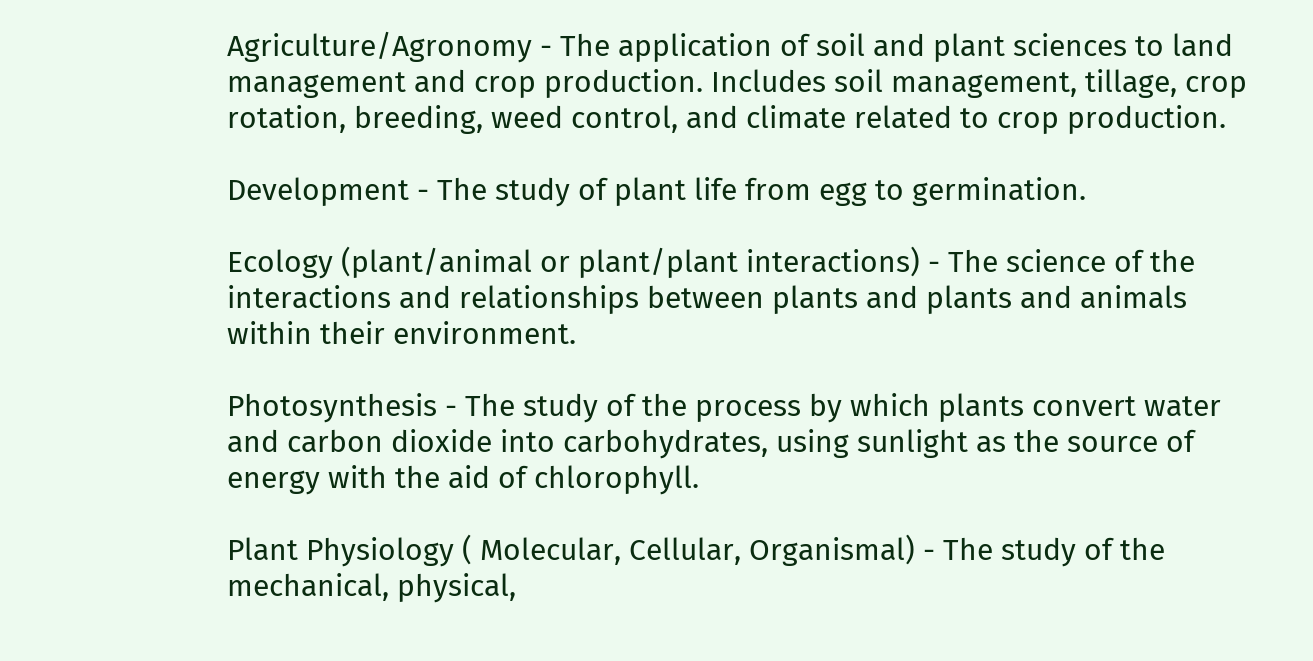Agriculture/Agronomy - The application of soil and plant sciences to land management and crop production. Includes soil management, tillage, crop rotation, breeding, weed control, and climate related to crop production.

Development - The study of plant life from egg to germination.

Ecology (plant/animal or plant/plant interactions) - The science of the interactions and relationships between plants and plants and animals within their environment.

Photosynthesis - The study of the process by which plants convert water and carbon dioxide into carbohydrates, using sunlight as the source of energy with the aid of chlorophyll.

Plant Physiology ( Molecular, Cellular, Organismal) - The study of the mechanical, physical,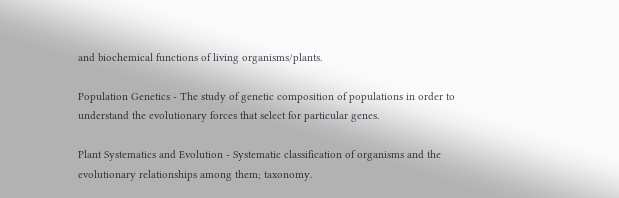and biochemical functions of living organisms/plants.

Population Genetics - The study of genetic composition of populations in order to understand the evolutionary forces that select for particular genes.

Plant Systematics and Evolution - Systematic classification of organisms and the evolutionary relationships among them; taxonomy.